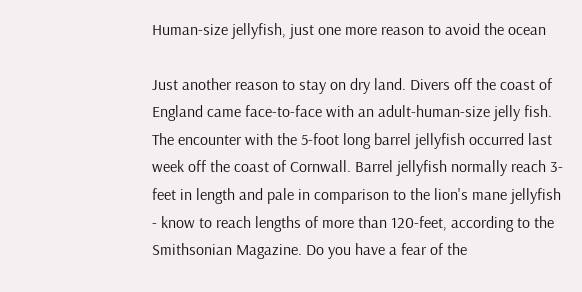Human-size jellyfish, just one more reason to avoid the ocean

Just another reason to stay on dry land. Divers off the coast of England came face-to-face with an adult-human-size jelly fish. The encounter with the 5-foot long barrel jellyfish occurred last week off the coast of Cornwall. Barrel jellyfish normally reach 3-feet in length and pale in comparison to the lion's mane jellyfish - know to reach lengths of more than 120-feet, according to the Smithsonian Magazine. Do you have a fear of the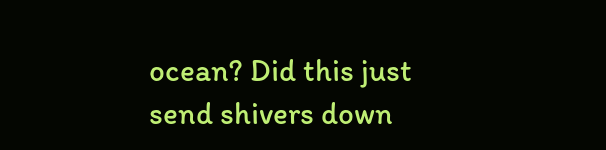ocean? Did this just send shivers down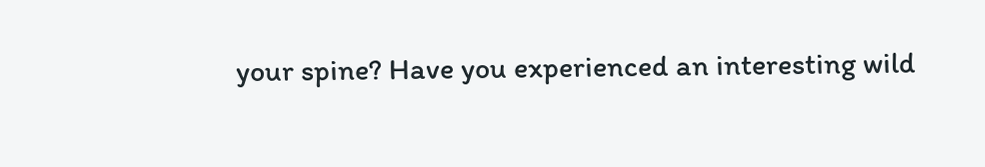your spine? Have you experienced an interesting wild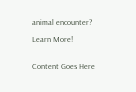animal encounter?

Learn More!


Content Goes Here